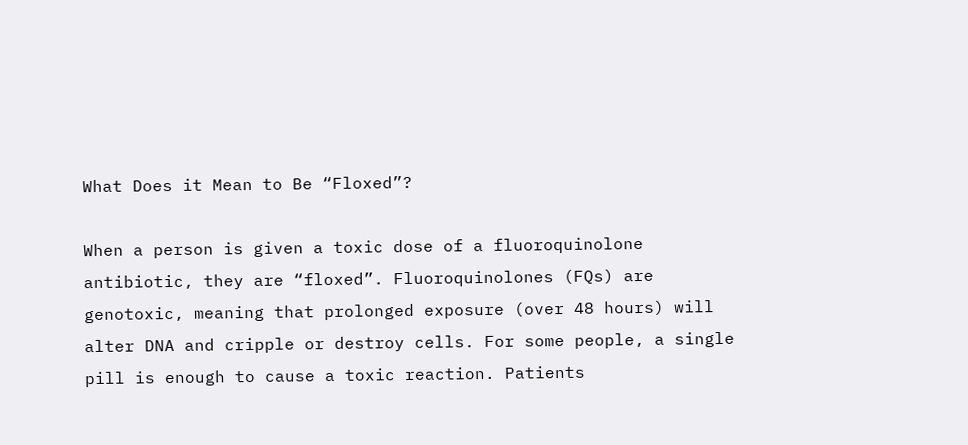What Does it Mean to Be “Floxed”?

When a person is given a toxic dose of a fluoroquinolone antibiotic, they are “floxed”. Fluoroquinolones (FQs) are genotoxic, meaning that prolonged exposure (over 48 hours) will alter DNA and cripple or destroy cells. For some people, a single pill is enough to cause a toxic reaction. Patients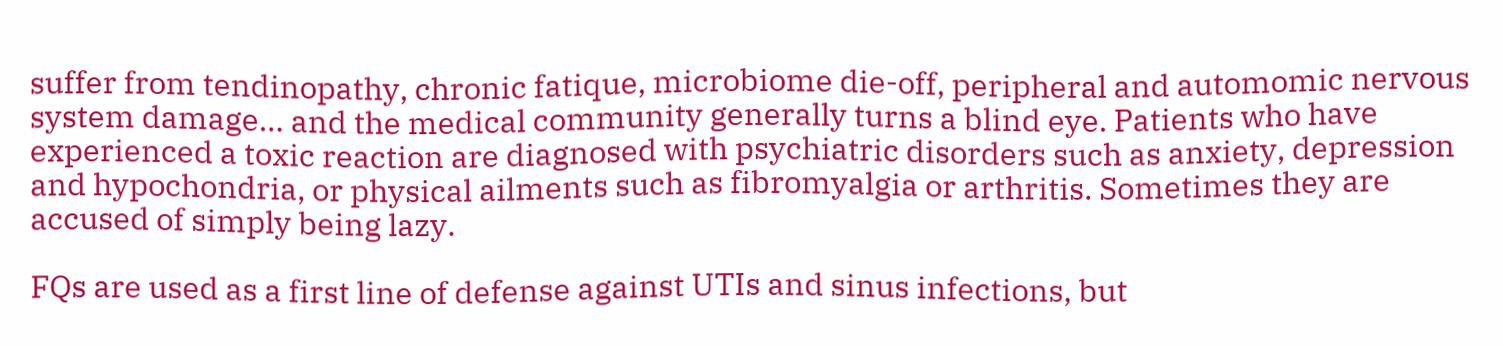suffer from tendinopathy, chronic fatique, microbiome die-off, peripheral and automomic nervous system damage… and the medical community generally turns a blind eye. Patients who have experienced a toxic reaction are diagnosed with psychiatric disorders such as anxiety, depression and hypochondria, or physical ailments such as fibromyalgia or arthritis. Sometimes they are accused of simply being lazy.

FQs are used as a first line of defense against UTIs and sinus infections, but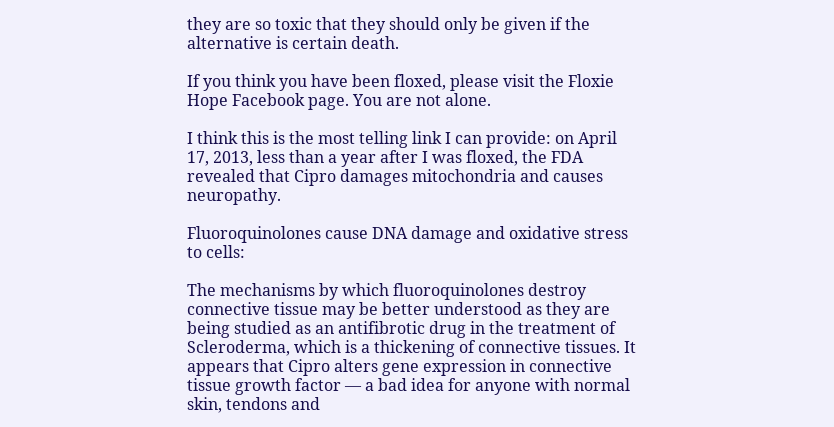they are so toxic that they should only be given if the alternative is certain death.

If you think you have been floxed, please visit the Floxie Hope Facebook page. You are not alone.

I think this is the most telling link I can provide: on April 17, 2013, less than a year after I was floxed, the FDA revealed that Cipro damages mitochondria and causes neuropathy.

Fluoroquinolones cause DNA damage and oxidative stress to cells:

The mechanisms by which fluoroquinolones destroy connective tissue may be better understood as they are being studied as an antifibrotic drug in the treatment of Scleroderma, which is a thickening of connective tissues. It appears that Cipro alters gene expression in connective tissue growth factor — a bad idea for anyone with normal skin, tendons and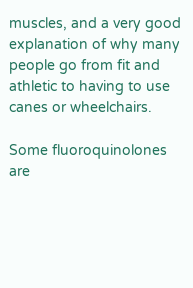muscles, and a very good explanation of why many people go from fit and athletic to having to use canes or wheelchairs.

Some fluoroquinolones are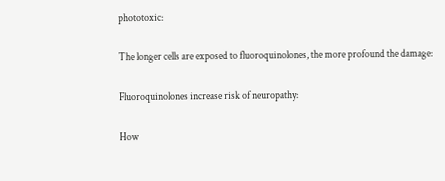phototoxic:

The longer cells are exposed to fluoroquinolones, the more profound the damage:

Fluoroquinolones increase risk of neuropathy:

How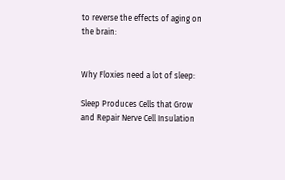to reverse the effects of aging on the brain:


Why Floxies need a lot of sleep:

Sleep Produces Cells that Grow and Repair Nerve Cell Insulation